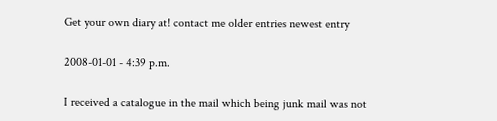Get your own diary at! contact me older entries newest entry

2008-01-01 - 4:39 p.m.

I received a catalogue in the mail which being junk mail was not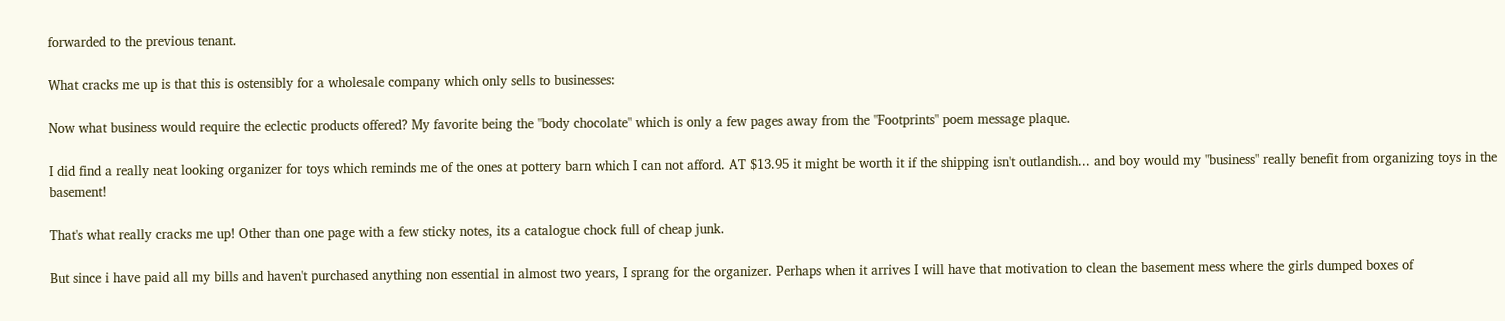forwarded to the previous tenant.

What cracks me up is that this is ostensibly for a wholesale company which only sells to businesses:

Now what business would require the eclectic products offered? My favorite being the "body chocolate" which is only a few pages away from the "Footprints" poem message plaque.

I did find a really neat looking organizer for toys which reminds me of the ones at pottery barn which I can not afford. AT $13.95 it might be worth it if the shipping isn't outlandish... and boy would my "business" really benefit from organizing toys in the basement!

That's what really cracks me up! Other than one page with a few sticky notes, its a catalogue chock full of cheap junk.

But since i have paid all my bills and haven't purchased anything non essential in almost two years, I sprang for the organizer. Perhaps when it arrives I will have that motivation to clean the basement mess where the girls dumped boxes of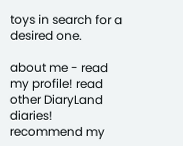toys in search for a desired one.

about me - read my profile! read other DiaryLand diaries! recommend my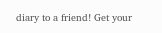diary to a friend! Get your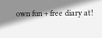own fun + free diary at!